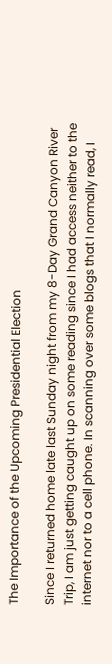The Importance of the Upcoming Presidential Election

Since I returned home late last Sunday night from my 8-Day Grand Canyon River Trip, I am just getting caught up on some reading since I had access neither to the internet nor to a cell phone. In scanning over some blogs that I normally read, I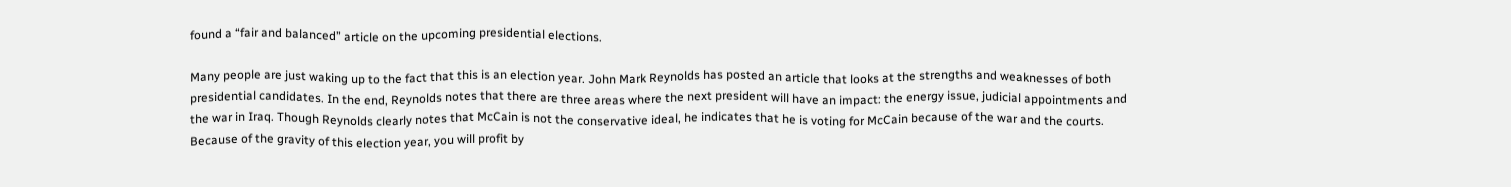found a “fair and balanced” article on the upcoming presidential elections.

Many people are just waking up to the fact that this is an election year. John Mark Reynolds has posted an article that looks at the strengths and weaknesses of both presidential candidates. In the end, Reynolds notes that there are three areas where the next president will have an impact: the energy issue, judicial appointments and the war in Iraq. Though Reynolds clearly notes that McCain is not the conservative ideal, he indicates that he is voting for McCain because of the war and the courts. Because of the gravity of this election year, you will profit by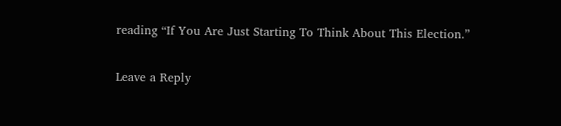reading “If You Are Just Starting To Think About This Election.”

Leave a Reply